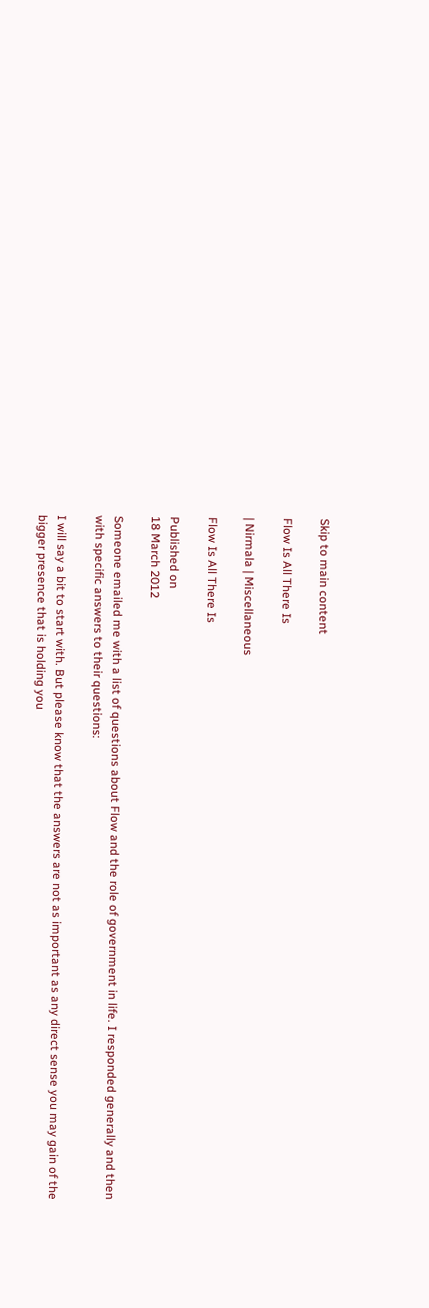Skip to main content

Flow Is All There Is

| Nirmala | Miscellaneous

Flow Is All There Is

Published on
18 March 2012

Someone emailed me with a list of questions about Flow and the role of government in life. I responded generally and then with specific answers to their questions:

I will say a bit to start with. But please know that the answers are not as important as any direct sense you may gain of the bigger presence that is holding you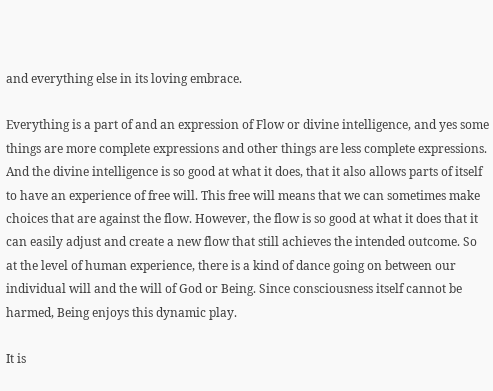and everything else in its loving embrace.

Everything is a part of and an expression of Flow or divine intelligence, and yes some things are more complete expressions and other things are less complete expressions. And the divine intelligence is so good at what it does, that it also allows parts of itself to have an experience of free will. This free will means that we can sometimes make choices that are against the flow. However, the flow is so good at what it does that it can easily adjust and create a new flow that still achieves the intended outcome. So at the level of human experience, there is a kind of dance going on between our individual will and the will of God or Being. Since consciousness itself cannot be harmed, Being enjoys this dynamic play.

It is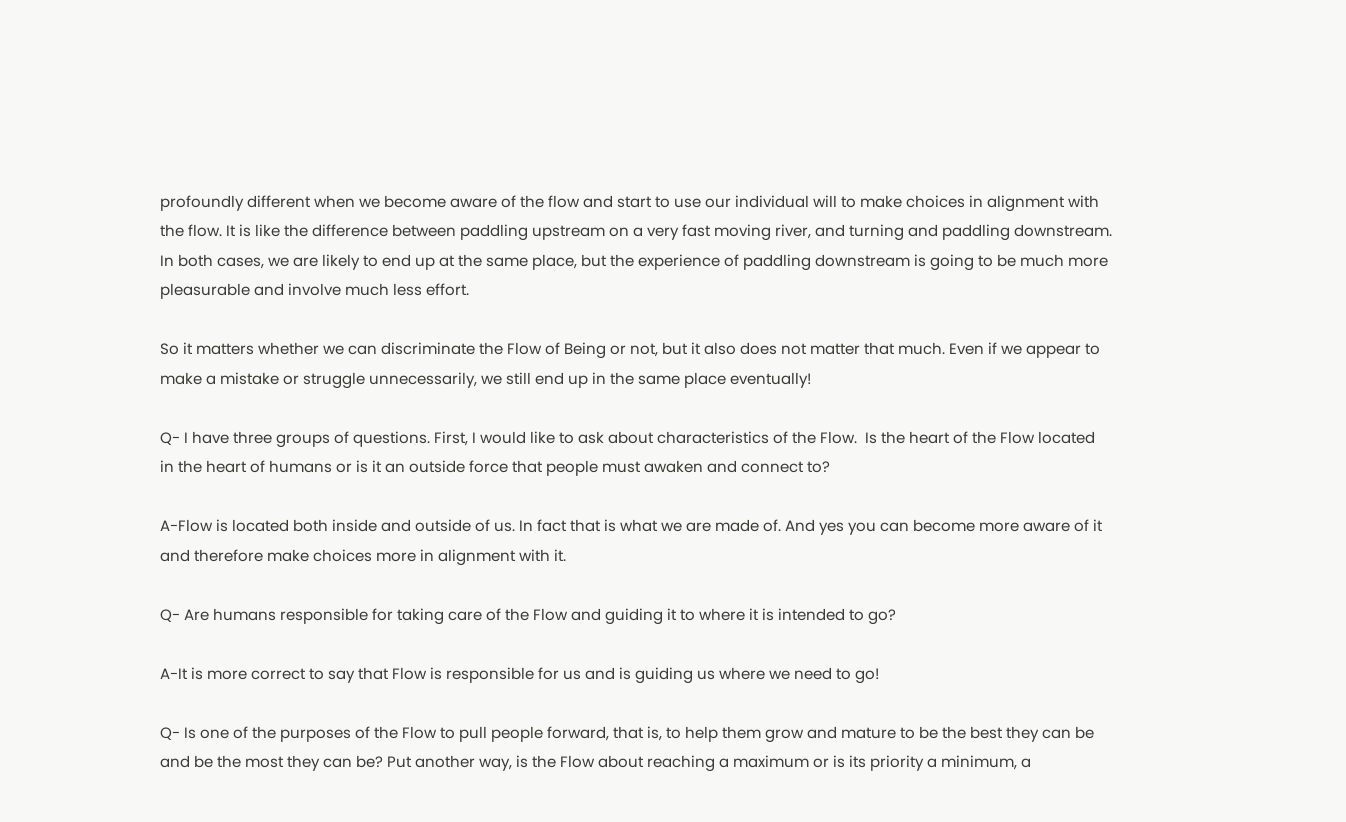profoundly different when we become aware of the flow and start to use our individual will to make choices in alignment with the flow. It is like the difference between paddling upstream on a very fast moving river, and turning and paddling downstream. In both cases, we are likely to end up at the same place, but the experience of paddling downstream is going to be much more pleasurable and involve much less effort.

So it matters whether we can discriminate the Flow of Being or not, but it also does not matter that much. Even if we appear to make a mistake or struggle unnecessarily, we still end up in the same place eventually!

Q- I have three groups of questions. First, I would like to ask about characteristics of the Flow.  Is the heart of the Flow located in the heart of humans or is it an outside force that people must awaken and connect to?

A-Flow is located both inside and outside of us. In fact that is what we are made of. And yes you can become more aware of it and therefore make choices more in alignment with it.

Q- Are humans responsible for taking care of the Flow and guiding it to where it is intended to go?

A-It is more correct to say that Flow is responsible for us and is guiding us where we need to go!

Q- Is one of the purposes of the Flow to pull people forward, that is, to help them grow and mature to be the best they can be and be the most they can be? Put another way, is the Flow about reaching a maximum or is its priority a minimum, a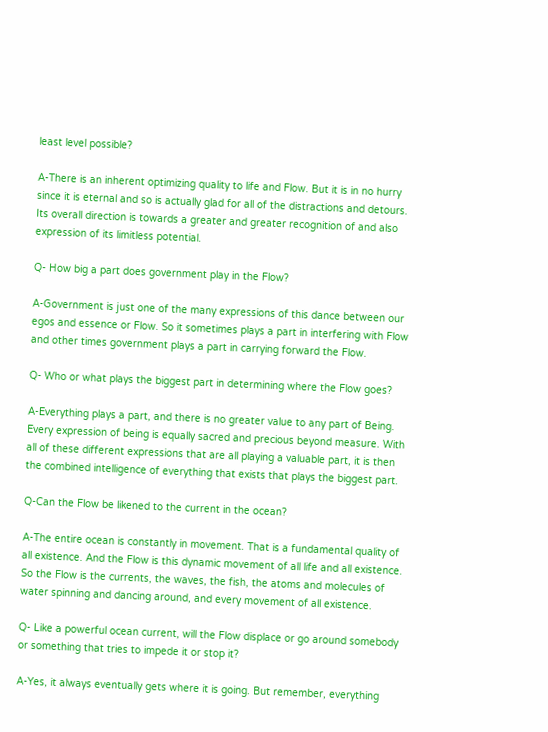least level possible?

A-There is an inherent optimizing quality to life and Flow. But it is in no hurry since it is eternal and so is actually glad for all of the distractions and detours. Its overall direction is towards a greater and greater recognition of and also expression of its limitless potential.

Q- How big a part does government play in the Flow?

A-Government is just one of the many expressions of this dance between our egos and essence or Flow. So it sometimes plays a part in interfering with Flow and other times government plays a part in carrying forward the Flow.

Q- Who or what plays the biggest part in determining where the Flow goes?

A-Everything plays a part, and there is no greater value to any part of Being. Every expression of being is equally sacred and precious beyond measure. With all of these different expressions that are all playing a valuable part, it is then the combined intelligence of everything that exists that plays the biggest part.

Q-Can the Flow be likened to the current in the ocean?

A-The entire ocean is constantly in movement. That is a fundamental quality of all existence. And the Flow is this dynamic movement of all life and all existence. So the Flow is the currents, the waves, the fish, the atoms and molecules of water spinning and dancing around, and every movement of all existence.

Q- Like a powerful ocean current, will the Flow displace or go around somebody or something that tries to impede it or stop it?

A-Yes, it always eventually gets where it is going. But remember, everything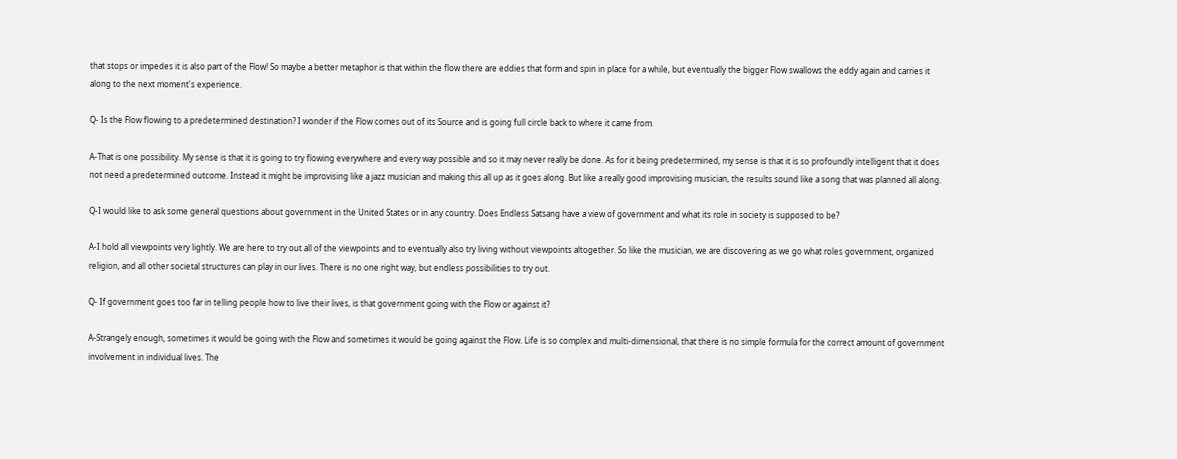that stops or impedes it is also part of the Flow! So maybe a better metaphor is that within the flow there are eddies that form and spin in place for a while, but eventually the bigger Flow swallows the eddy again and carries it along to the next moment's experience.

Q- Is the Flow flowing to a predetermined destination? I wonder if the Flow comes out of its Source and is going full circle back to where it came from.

A-That is one possibility. My sense is that it is going to try flowing everywhere and every way possible and so it may never really be done. As for it being predetermined, my sense is that it is so profoundly intelligent that it does not need a predetermined outcome. Instead it might be improvising like a jazz musician and making this all up as it goes along. But like a really good improvising musician, the results sound like a song that was planned all along.

Q-I would like to ask some general questions about government in the United States or in any country. Does Endless Satsang have a view of government and what its role in society is supposed to be?

A-I hold all viewpoints very lightly. We are here to try out all of the viewpoints and to eventually also try living without viewpoints altogether. So like the musician, we are discovering as we go what roles government, organized religion, and all other societal structures can play in our lives. There is no one right way, but endless possibilities to try out.

Q- If government goes too far in telling people how to live their lives, is that government going with the Flow or against it?

A-Strangely enough, sometimes it would be going with the Flow and sometimes it would be going against the Flow. Life is so complex and multi-dimensional, that there is no simple formula for the correct amount of government involvement in individual lives. The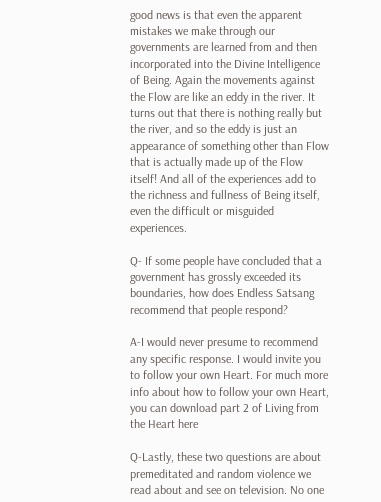good news is that even the apparent mistakes we make through our governments are learned from and then incorporated into the Divine Intelligence of Being. Again the movements against the Flow are like an eddy in the river. It turns out that there is nothing really but the river, and so the eddy is just an appearance of something other than Flow that is actually made up of the Flow itself! And all of the experiences add to the richness and fullness of Being itself, even the difficult or misguided experiences.

Q- If some people have concluded that a government has grossly exceeded its boundaries, how does Endless Satsang recommend that people respond?

A-I would never presume to recommend any specific response. I would invite you to follow your own Heart. For much more info about how to follow your own Heart, you can download part 2 of Living from the Heart here

Q-Lastly, these two questions are about premeditated and random violence we read about and see on television. No one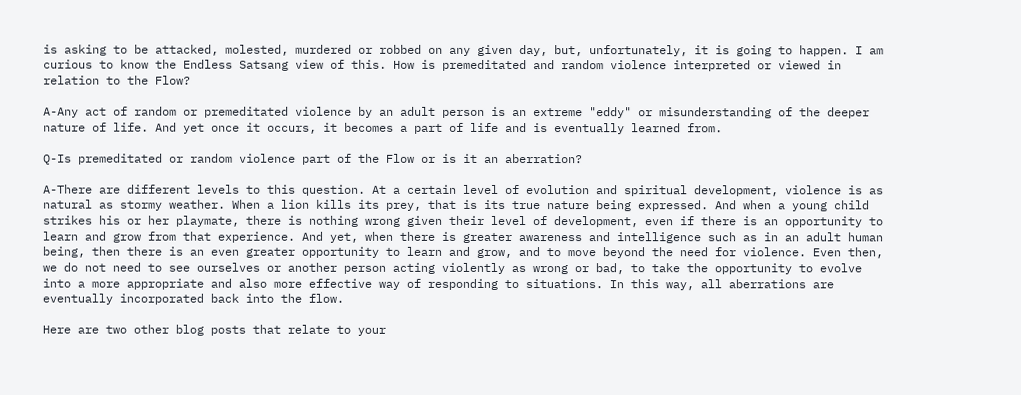is asking to be attacked, molested, murdered or robbed on any given day, but, unfortunately, it is going to happen. I am curious to know the Endless Satsang view of this. How is premeditated and random violence interpreted or viewed in relation to the Flow?

A-Any act of random or premeditated violence by an adult person is an extreme "eddy" or misunderstanding of the deeper nature of life. And yet once it occurs, it becomes a part of life and is eventually learned from.

Q-Is premeditated or random violence part of the Flow or is it an aberration?

A-There are different levels to this question. At a certain level of evolution and spiritual development, violence is as natural as stormy weather. When a lion kills its prey, that is its true nature being expressed. And when a young child strikes his or her playmate, there is nothing wrong given their level of development, even if there is an opportunity to learn and grow from that experience. And yet, when there is greater awareness and intelligence such as in an adult human being, then there is an even greater opportunity to learn and grow, and to move beyond the need for violence. Even then, we do not need to see ourselves or another person acting violently as wrong or bad, to take the opportunity to evolve into a more appropriate and also more effective way of responding to situations. In this way, all aberrations are eventually incorporated back into the flow.

Here are two other blog posts that relate to your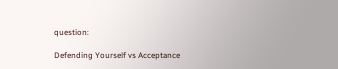question:

Defending Yourself vs Acceptance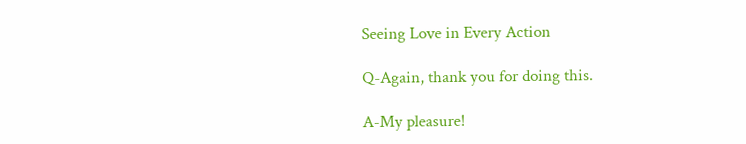Seeing Love in Every Action

Q-Again, thank you for doing this.

A-My pleasure!